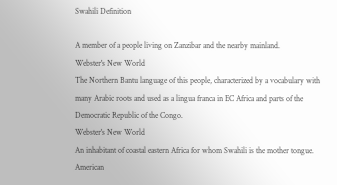Swahili Definition

A member of a people living on Zanzibar and the nearby mainland.
Webster's New World
The Northern Bantu language of this people, characterized by a vocabulary with many Arabic roots and used as a lingua franca in EC Africa and parts of the Democratic Republic of the Congo.
Webster's New World
An inhabitant of coastal eastern Africa for whom Swahili is the mother tongue.
American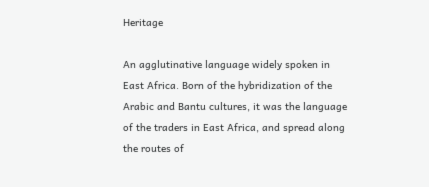Heritage

An agglutinative language widely spoken in East Africa. Born of the hybridization of the Arabic and Bantu cultures, it was the language of the traders in East Africa, and spread along the routes of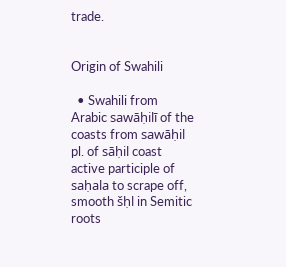trade.


Origin of Swahili

  • Swahili from Arabic sawāḥilī of the coasts from sawāḥil pl. of sāḥil coast active participle of saḥala to scrape off, smooth šḥl in Semitic roots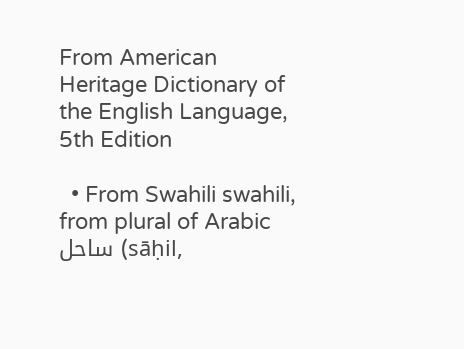From American Heritage Dictionary of the English Language, 5th Edition

  • From Swahili swahili, from plural of Arabic ساحل (sāḥil,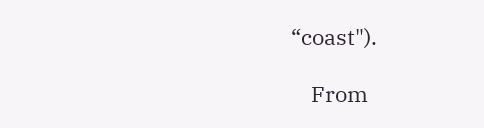“coast").

    From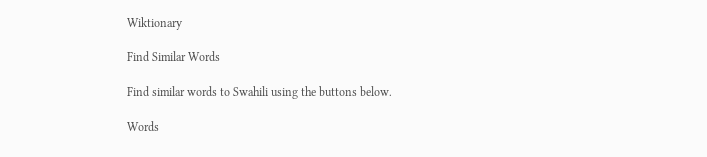Wiktionary

Find Similar Words

Find similar words to Swahili using the buttons below.

Words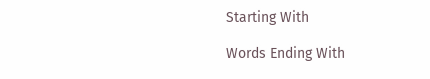Starting With

Words Ending With